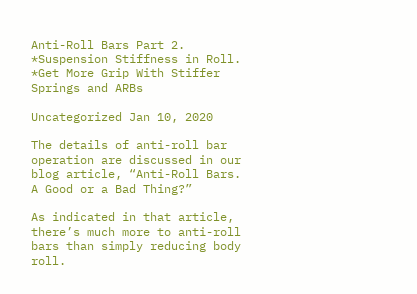Anti-Roll Bars Part 2. *Suspension Stiffness in Roll. *Get More Grip With Stiffer Springs and ARBs

Uncategorized Jan 10, 2020

The details of anti-roll bar operation are discussed in our blog article, “Anti-Roll Bars. A Good or a Bad Thing?”

As indicated in that article, there’s much more to anti-roll bars than simply reducing body roll.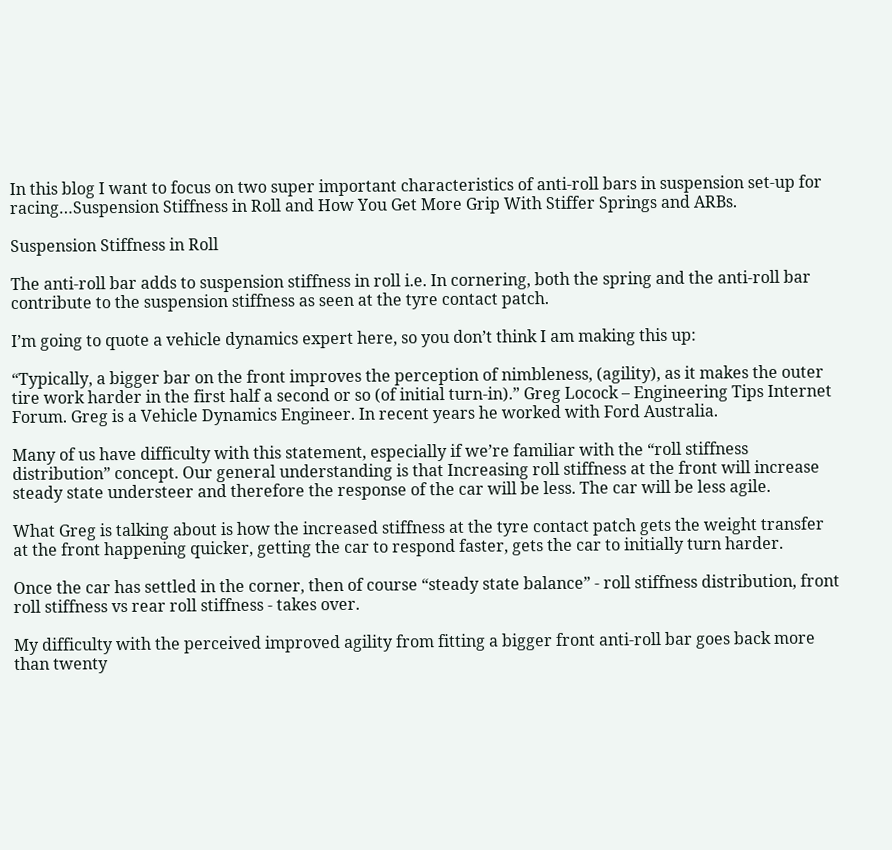In this blog I want to focus on two super important characteristics of anti-roll bars in suspension set-up for racing…Suspension Stiffness in Roll and How You Get More Grip With Stiffer Springs and ARBs.

Suspension Stiffness in Roll

The anti-roll bar adds to suspension stiffness in roll i.e. In cornering, both the spring and the anti-roll bar contribute to the suspension stiffness as seen at the tyre contact patch.

I’m going to quote a vehicle dynamics expert here, so you don’t think I am making this up:

“Typically, a bigger bar on the front improves the perception of nimbleness, (agility), as it makes the outer tire work harder in the first half a second or so (of initial turn-in).” Greg Locock – Engineering Tips Internet Forum. Greg is a Vehicle Dynamics Engineer. In recent years he worked with Ford Australia.

Many of us have difficulty with this statement, especially if we’re familiar with the “roll stiffness distribution” concept. Our general understanding is that Increasing roll stiffness at the front will increase steady state understeer and therefore the response of the car will be less. The car will be less agile.

What Greg is talking about is how the increased stiffness at the tyre contact patch gets the weight transfer at the front happening quicker, getting the car to respond faster, gets the car to initially turn harder.

Once the car has settled in the corner, then of course “steady state balance” - roll stiffness distribution, front roll stiffness vs rear roll stiffness - takes over.

My difficulty with the perceived improved agility from fitting a bigger front anti-roll bar goes back more than twenty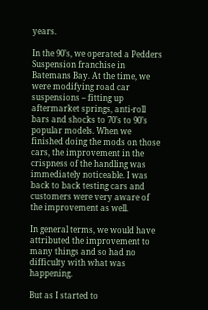years.

In the 90’s, we operated a Pedders Suspension franchise in Batemans Bay. At the time, we were modifying road car suspensions – fitting up aftermarket springs, anti-roll bars and shocks to 70’s to 90’s popular models. When we finished doing the mods on those cars, the improvement in the crispness of the handling was immediately noticeable. I was back to back testing cars and customers were very aware of the improvement as well.

In general terms, we would have attributed the improvement to many things and so had no difficulty with what was happening.

But as I started to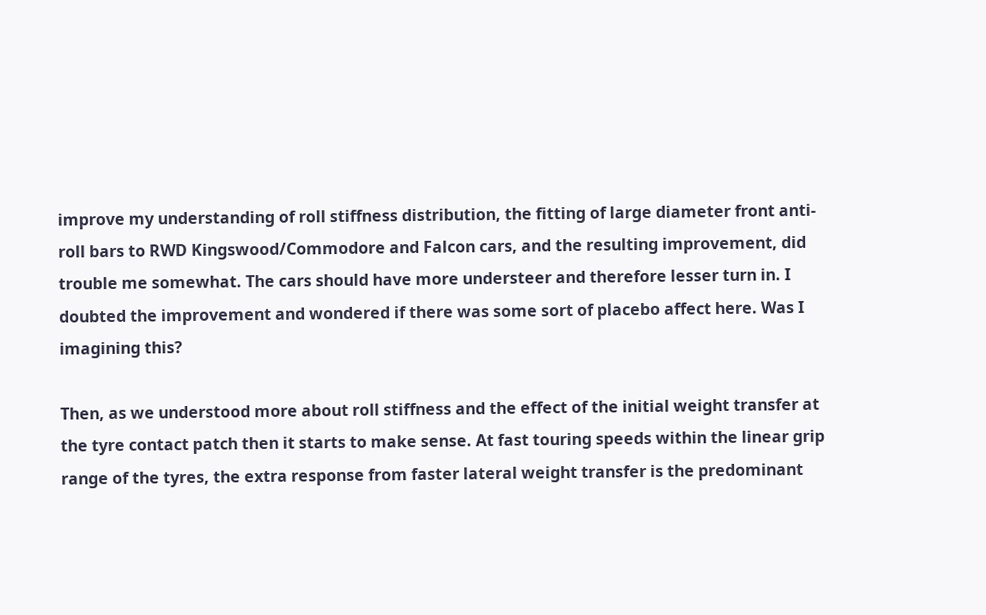improve my understanding of roll stiffness distribution, the fitting of large diameter front anti-roll bars to RWD Kingswood/Commodore and Falcon cars, and the resulting improvement, did trouble me somewhat. The cars should have more understeer and therefore lesser turn in. I doubted the improvement and wondered if there was some sort of placebo affect here. Was I imagining this?

Then, as we understood more about roll stiffness and the effect of the initial weight transfer at the tyre contact patch then it starts to make sense. At fast touring speeds within the linear grip range of the tyres, the extra response from faster lateral weight transfer is the predominant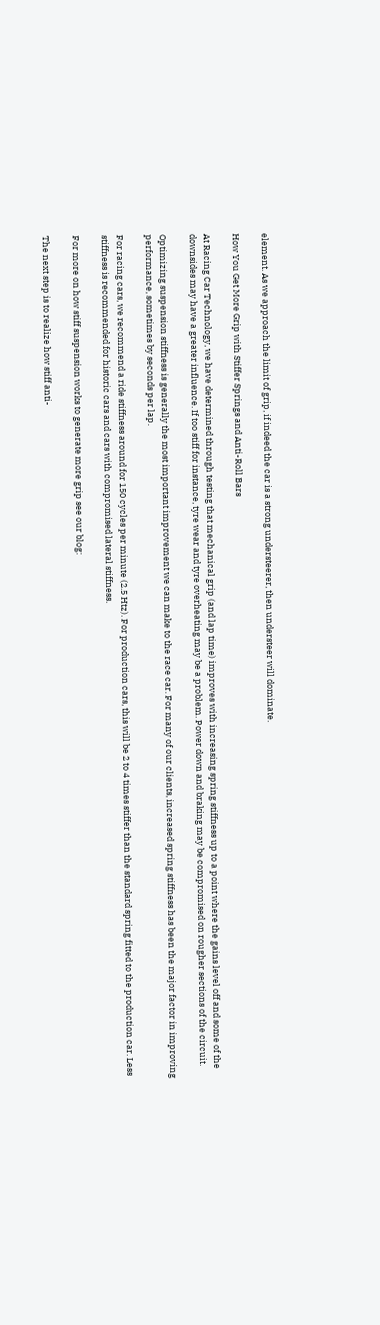element. As we approach the limit of grip, if indeed the car is a strong understeerer, then understeer will dominate.

How You Get More Grip with Stiffer Springs and Anti-Roll Bars

At Racing Car Technology, we have determined through testing that mechanical grip (and lap time) improves with increasing spring stiffness up to a point where the gains level off and some of the downsides may have a greater influence. If too stiff for instance, tyre wear and tyre overheating may be a problem. Power down and braking may be compromised on rougher sections of the circuit.

Optimizing suspension stiffness is generally the most important improvement we can make to the race car. For many of our clients, increased spring stiffness has been the major factor in improving performance, sometimes by seconds per lap.

For racing cars, we recommend a ride stiffness around for 150 cycles per minute (2.5 Htz). For production cars, this will be 2 to 4 times stiffer than the standard spring fitted to the production car. Less stiffness is recommended for historic cars and cars with compromised lateral stiffness.

For more on how stiff suspension works to generate more grip see our blog:

The next step is to realize how stiff anti-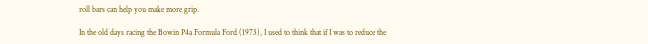roll bars can help you make more grip.

In the old days racing the Bowin P4a Formula Ford (1973), I used to think that if I was to reduce the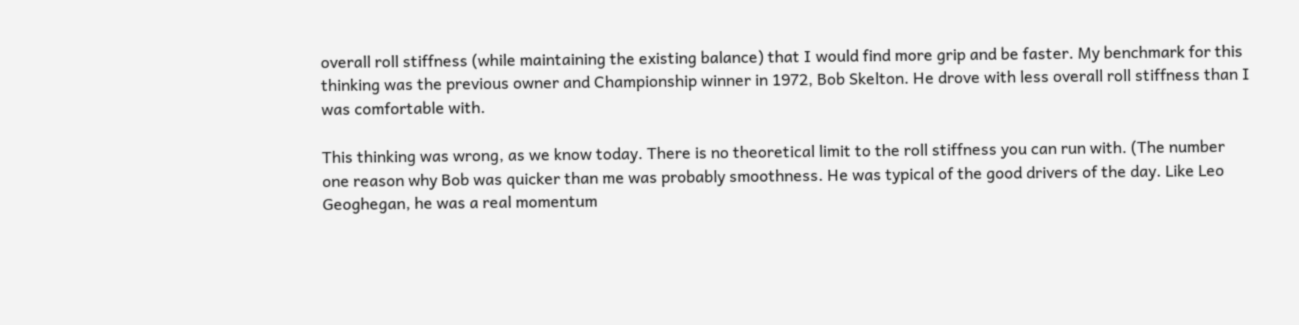overall roll stiffness (while maintaining the existing balance) that I would find more grip and be faster. My benchmark for this thinking was the previous owner and Championship winner in 1972, Bob Skelton. He drove with less overall roll stiffness than I was comfortable with.

This thinking was wrong, as we know today. There is no theoretical limit to the roll stiffness you can run with. (The number one reason why Bob was quicker than me was probably smoothness. He was typical of the good drivers of the day. Like Leo Geoghegan, he was a real momentum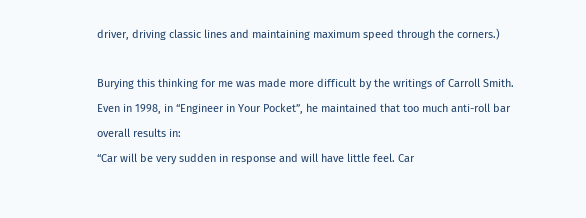driver, driving classic lines and maintaining maximum speed through the corners.)

Burying this thinking for me was made more difficult by the writings of Carroll Smith. Even in 1998, in “Engineer in Your Pocket”, he maintained that too much anti-roll bar overall results in:
“Car will be very sudden in response and will have little feel. Car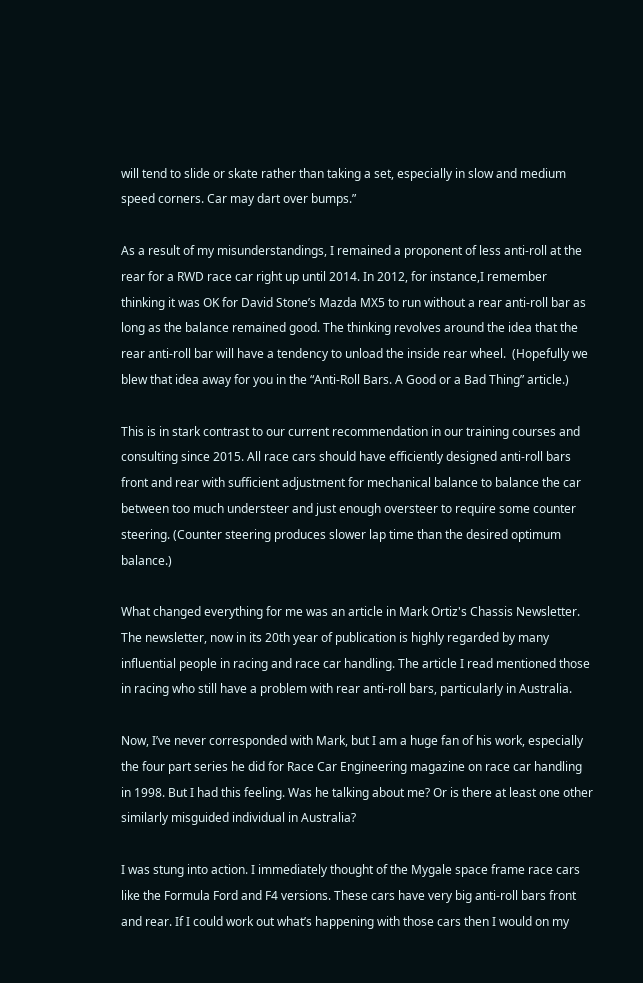will tend to slide or skate rather than taking a set, especially in slow and medium speed corners. Car may dart over bumps.”

As a result of my misunderstandings, I remained a proponent of less anti-roll at the rear for a RWD race car right up until 2014. In 2012, for instance,I remember thinking it was OK for David Stone’s Mazda MX5 to run without a rear anti-roll bar as long as the balance remained good. The thinking revolves around the idea that the rear anti-roll bar will have a tendency to unload the inside rear wheel.  (Hopefully we blew that idea away for you in the “Anti-Roll Bars. A Good or a Bad Thing” article.)

This is in stark contrast to our current recommendation in our training courses and consulting since 2015. All race cars should have efficiently designed anti-roll bars front and rear with sufficient adjustment for mechanical balance to balance the car between too much understeer and just enough oversteer to require some counter steering. (Counter steering produces slower lap time than the desired optimum balance.)

What changed everything for me was an article in Mark Ortiz's Chassis Newsletter. The newsletter, now in its 20th year of publication is highly regarded by many influential people in racing and race car handling. The article I read mentioned those in racing who still have a problem with rear anti-roll bars, particularly in Australia.

Now, I’ve never corresponded with Mark, but I am a huge fan of his work, especially the four part series he did for Race Car Engineering magazine on race car handling in 1998. But I had this feeling. Was he talking about me? Or is there at least one other similarly misguided individual in Australia?

I was stung into action. I immediately thought of the Mygale space frame race cars like the Formula Ford and F4 versions. These cars have very big anti-roll bars front and rear. If I could work out what’s happening with those cars then I would on my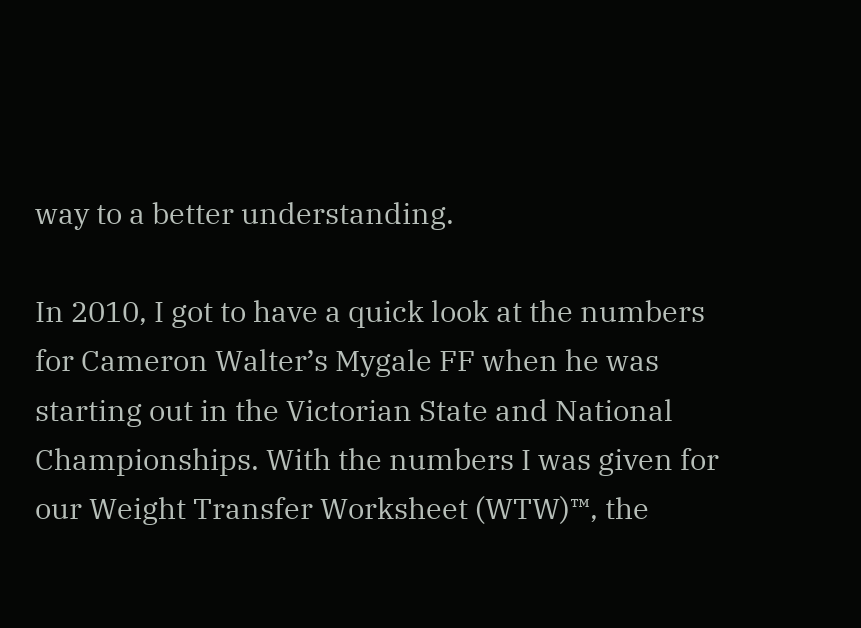way to a better understanding.

In 2010, I got to have a quick look at the numbers for Cameron Walter’s Mygale FF when he was starting out in the Victorian State and National Championships. With the numbers I was given for our Weight Transfer Worksheet (WTW)™, the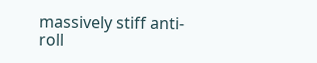massively stiff anti-roll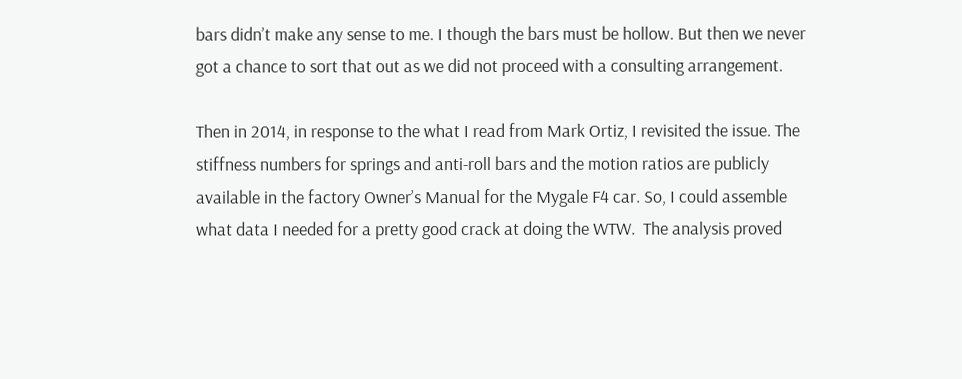bars didn’t make any sense to me. I though the bars must be hollow. But then we never got a chance to sort that out as we did not proceed with a consulting arrangement.

Then in 2014, in response to the what I read from Mark Ortiz, I revisited the issue. The stiffness numbers for springs and anti-roll bars and the motion ratios are publicly available in the factory Owner’s Manual for the Mygale F4 car. So, I could assemble what data I needed for a pretty good crack at doing the WTW.  The analysis proved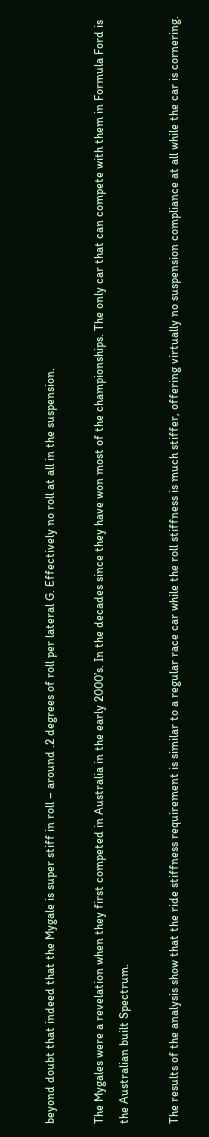beyond doubt that indeed that the Mygale is super stiff in roll – around .2 degrees of roll per lateral G. Effectively no roll at all in the suspension.

The Mygales were a revelation when they first competed in Australia in the early 2000’s. In the decades since they have won most of the championships. The only car that can compete with them in Formula Ford is the Australian built Spectrum.

The results of the analysis show that the ride stiffness requirement is similar to a regular race car while the roll stiffness is much stiffer, offering virtually no suspension compliance at all while the car is cornering.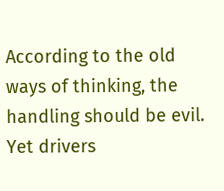According to the old ways of thinking, the handling should be evil. Yet drivers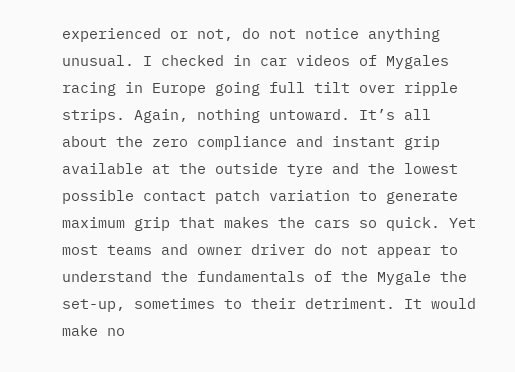experienced or not, do not notice anything unusual. I checked in car videos of Mygales racing in Europe going full tilt over ripple strips. Again, nothing untoward. It’s all about the zero compliance and instant grip available at the outside tyre and the lowest possible contact patch variation to generate maximum grip that makes the cars so quick. Yet most teams and owner driver do not appear to understand the fundamentals of the Mygale the set-up, sometimes to their detriment. It would make no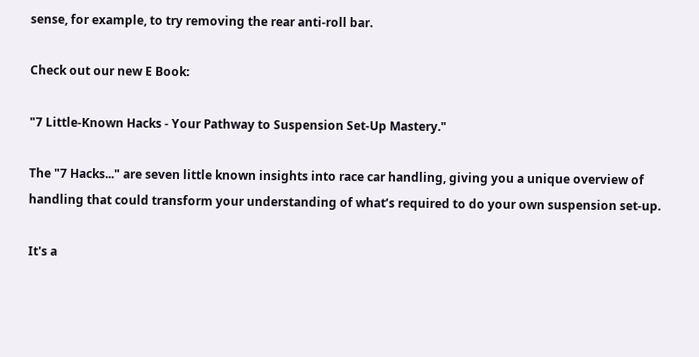sense, for example, to try removing the rear anti-roll bar.

Check out our new E Book:

"7 Little-Known Hacks - Your Pathway to Suspension Set-Up Mastery."

The "7 Hacks..." are seven little known insights into race car handling, giving you a unique overview of handling that could transform your understanding of what’s required to do your own suspension set-up.

It's a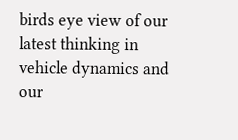birds eye view of our latest thinking in vehicle dynamics and our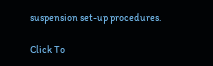suspension set-up procedures.

Click To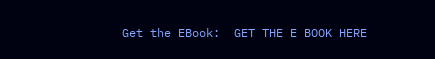Get the EBook:  GET THE E BOOK HERE